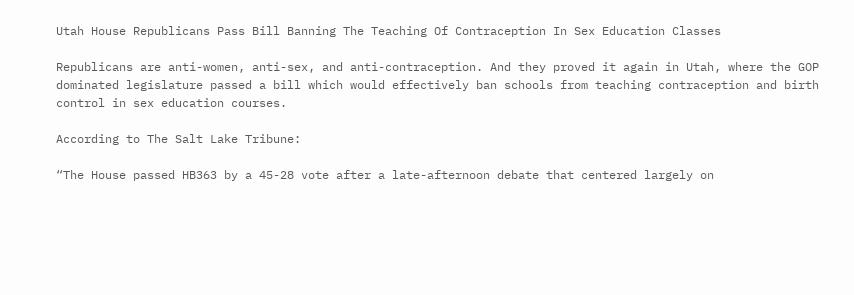Utah House Republicans Pass Bill Banning The Teaching Of Contraception In Sex Education Classes

Republicans are anti-women, anti-sex, and anti-contraception. And they proved it again in Utah, where the GOP dominated legislature passed a bill which would effectively ban schools from teaching contraception and birth control in sex education courses.

According to The Salt Lake Tribune:

“The House passed HB363 by a 45-28 vote after a late-afternoon debate that centered largely on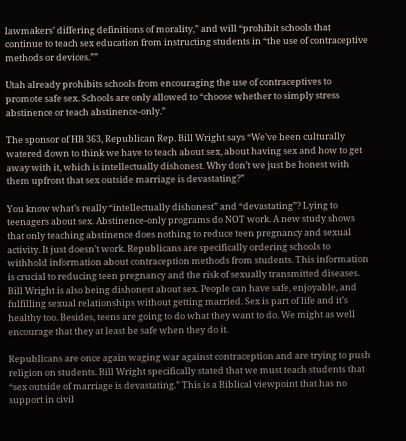lawmakers’ differing definitions of morality,” and will “prohibit schools that continue to teach sex education from instructing students in “the use of contraceptive methods or devices.””

Utah already prohibits schools from encouraging the use of contraceptives to promote safe sex. Schools are only allowed to “choose whether to simply stress abstinence or teach abstinence-only.”

The sponsor of HB 363, Republican Rep. Bill Wright says “We’ve been culturally watered down to think we have to teach about sex, about having sex and how to get away with it, which is intellectually dishonest. Why don’t we just be honest with them upfront that sex outside marriage is devastating?”

You know what’s really “intellectually dishonest” and “devastating”? Lying to teenagers about sex. Abstinence-only programs do NOT work. A new study shows that only teaching abstinence does nothing to reduce teen pregnancy and sexual activity. It just doesn’t work. Republicans are specifically ordering schools to withhold information about contraception methods from students. This information is crucial to reducing teen pregnancy and the risk of sexually transmitted diseases. Bill Wright is also being dishonest about sex. People can have safe, enjoyable, and fulfilling sexual relationships without getting married. Sex is part of life and it’s healthy too. Besides, teens are going to do what they want to do. We might as well encourage that they at least be safe when they do it.

Republicans are once again waging war against contraception and are trying to push religion on students. Bill Wright specifically stated that we must teach students that “sex outside of marriage is devastating.” This is a Biblical viewpoint that has no support in civil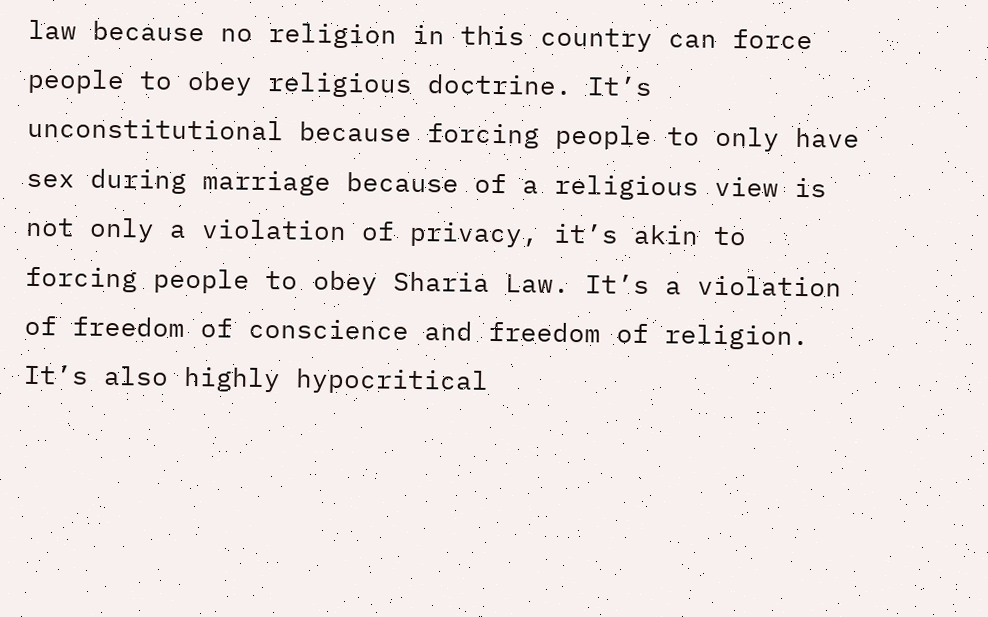law because no religion in this country can force people to obey religious doctrine. It’s unconstitutional because forcing people to only have sex during marriage because of a religious view is not only a violation of privacy, it’s akin to forcing people to obey Sharia Law. It’s a violation of freedom of conscience and freedom of religion. It’s also highly hypocritical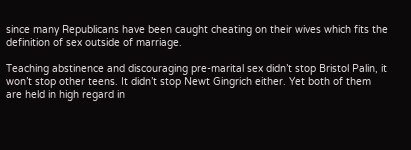since many Republicans have been caught cheating on their wives which fits the definition of sex outside of marriage.

Teaching abstinence and discouraging pre-marital sex didn’t stop Bristol Palin, it won’t stop other teens. It didn’t stop Newt Gingrich either. Yet both of them are held in high regard in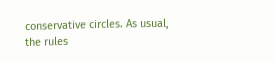conservative circles. As usual, the rules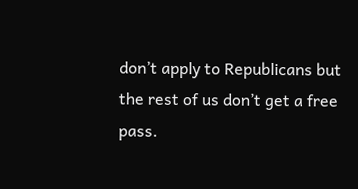don’t apply to Republicans but the rest of us don’t get a free pass.